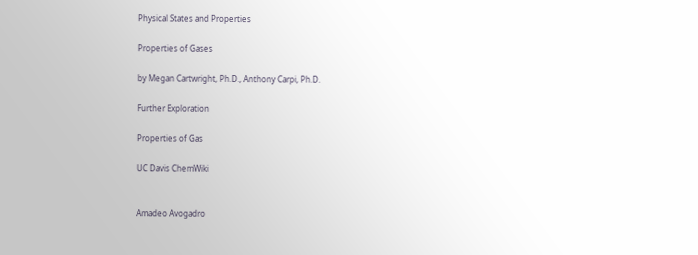Physical States and Properties

Properties of Gases

by Megan Cartwright, Ph.D., Anthony Carpi, Ph.D.

Further Exploration

Properties of Gas

UC Davis ChemWiki


Amadeo Avogadro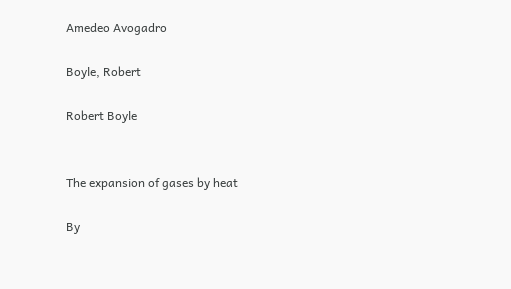Amedeo Avogadro

Boyle, Robert

Robert Boyle


The expansion of gases by heat

By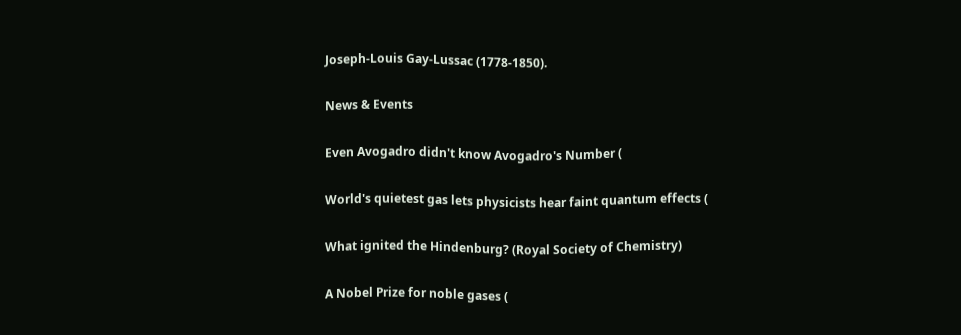Joseph-Louis Gay-Lussac (1778-1850).

News & Events

Even Avogadro didn't know Avogadro's Number (

World's quietest gas lets physicists hear faint quantum effects (

What ignited the Hindenburg? (Royal Society of Chemistry)

A Nobel Prize for noble gases (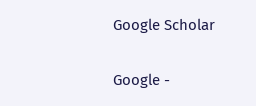Google Scholar

Google -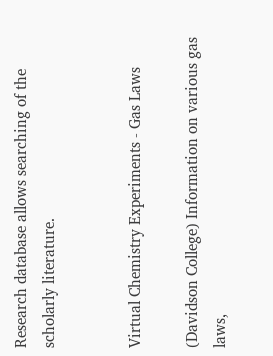Research database allows searching of the scholarly literature.


Virtual Chemistry Experiments - Gas Laws

(Davidson College) Information on various gas laws,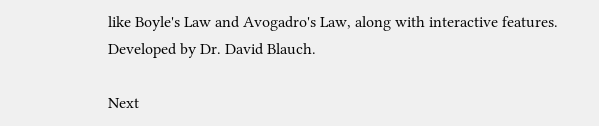like Boyle's Law and Avogadro's Law, along with interactive features. Developed by Dr. David Blauch.

Next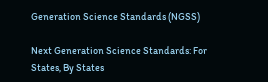Generation Science Standards (NGSS)

Next Generation Science Standards: For States, By States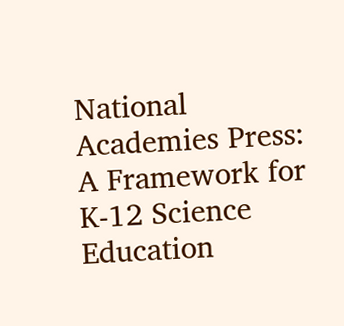National Academies Press: A Framework for K-12 Science Education